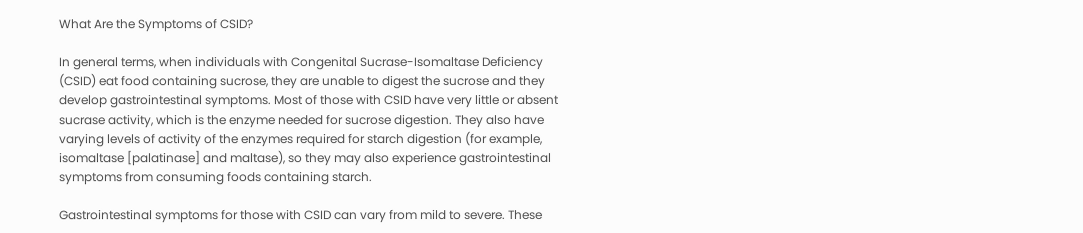What Are the Symptoms of CSID?

In general terms, when individuals with Congenital Sucrase-Isomaltase Deficiency (CSID) eat food containing sucrose, they are unable to digest the sucrose and they develop gastrointestinal symptoms. Most of those with CSID have very little or absent sucrase activity, which is the enzyme needed for sucrose digestion. They also have varying levels of activity of the enzymes required for starch digestion (for example, isomaltase [palatinase] and maltase), so they may also experience gastrointestinal symptoms from consuming foods containing starch.

Gastrointestinal symptoms for those with CSID can vary from mild to severe. These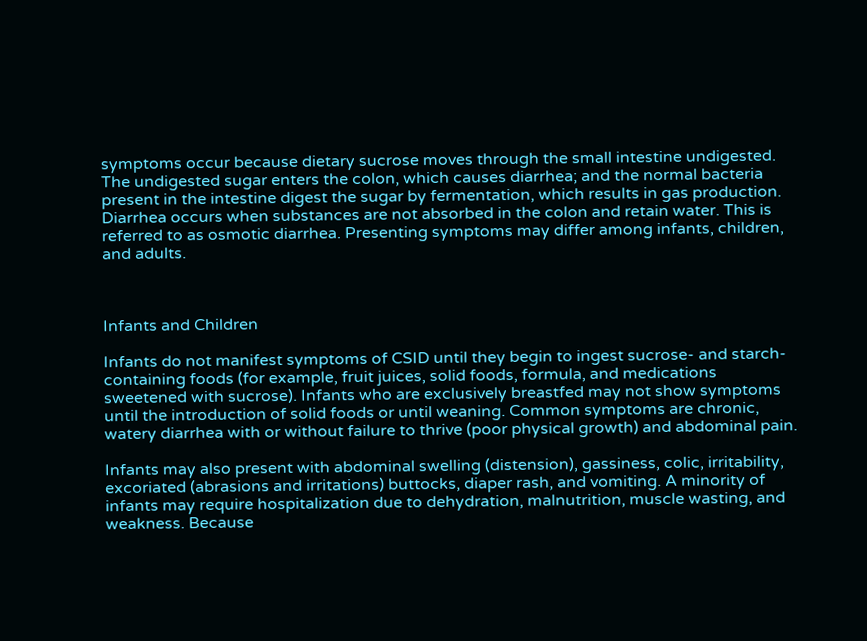symptoms occur because dietary sucrose moves through the small intestine undigested. The undigested sugar enters the colon, which causes diarrhea; and the normal bacteria present in the intestine digest the sugar by fermentation, which results in gas production. Diarrhea occurs when substances are not absorbed in the colon and retain water. This is referred to as osmotic diarrhea. Presenting symptoms may differ among infants, children, and adults.



Infants and Children

Infants do not manifest symptoms of CSID until they begin to ingest sucrose- and starch-containing foods (for example, fruit juices, solid foods, formula, and medications sweetened with sucrose). Infants who are exclusively breastfed may not show symptoms until the introduction of solid foods or until weaning. Common symptoms are chronic, watery diarrhea with or without failure to thrive (poor physical growth) and abdominal pain.

Infants may also present with abdominal swelling (distension), gassiness, colic, irritability, excoriated (abrasions and irritations) buttocks, diaper rash, and vomiting. A minority of infants may require hospitalization due to dehydration, malnutrition, muscle wasting, and weakness. Because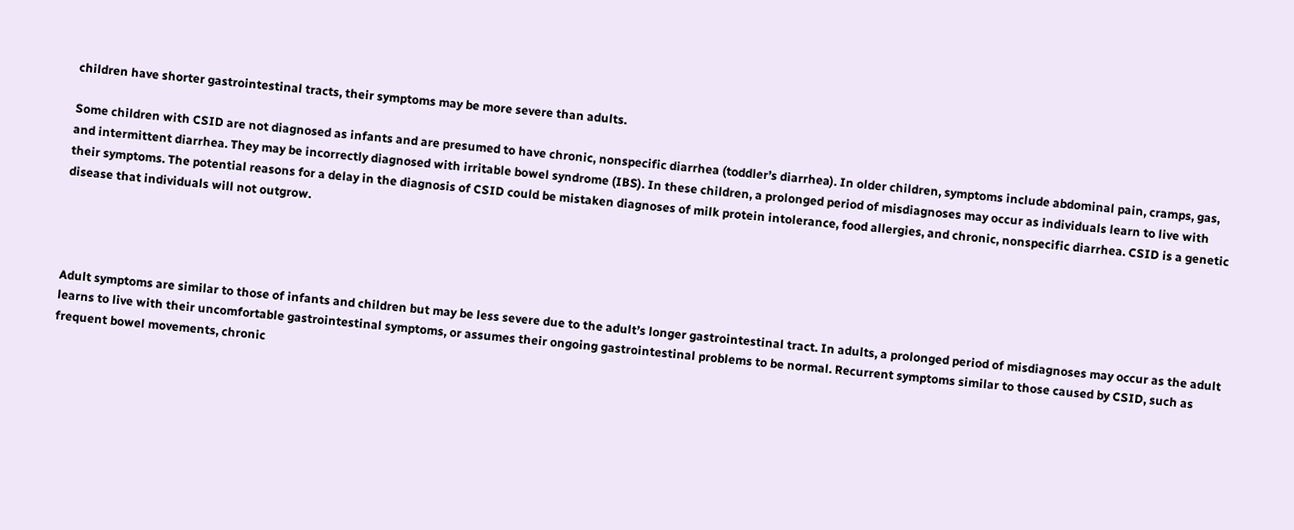children have shorter gastrointestinal tracts, their symptoms may be more severe than adults.

Some children with CSID are not diagnosed as infants and are presumed to have chronic, nonspecific diarrhea (toddler’s diarrhea). In older children, symptoms include abdominal pain, cramps, gas, and intermittent diarrhea. They may be incorrectly diagnosed with irritable bowel syndrome (IBS). In these children, a prolonged period of misdiagnoses may occur as individuals learn to live with their symptoms. The potential reasons for a delay in the diagnosis of CSID could be mistaken diagnoses of milk protein intolerance, food allergies, and chronic, nonspecific diarrhea. CSID is a genetic disease that individuals will not outgrow.




Adult symptoms are similar to those of infants and children but may be less severe due to the adult’s longer gastrointestinal tract. In adults, a prolonged period of misdiagnoses may occur as the adult learns to live with their uncomfortable gastrointestinal symptoms, or assumes their ongoing gastrointestinal problems to be normal. Recurrent symptoms similar to those caused by CSID, such as frequent bowel movements, chronic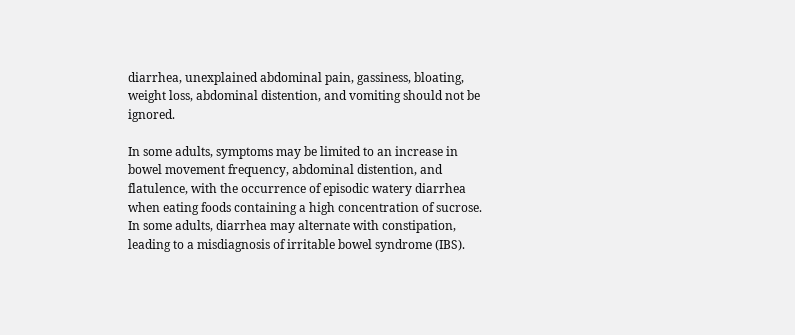diarrhea, unexplained abdominal pain, gassiness, bloating, weight loss, abdominal distention, and vomiting should not be ignored.

In some adults, symptoms may be limited to an increase in bowel movement frequency, abdominal distention, and flatulence, with the occurrence of episodic watery diarrhea when eating foods containing a high concentration of sucrose. In some adults, diarrhea may alternate with constipation, leading to a misdiagnosis of irritable bowel syndrome (IBS).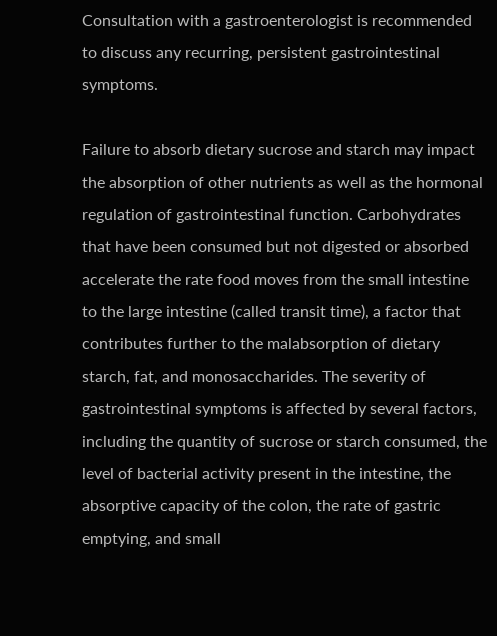Consultation with a gastroenterologist is recommended to discuss any recurring, persistent gastrointestinal symptoms.

Failure to absorb dietary sucrose and starch may impact the absorption of other nutrients as well as the hormonal regulation of gastrointestinal function. Carbohydrates that have been consumed but not digested or absorbed accelerate the rate food moves from the small intestine to the large intestine (called transit time), a factor that contributes further to the malabsorption of dietary starch, fat, and monosaccharides. The severity of gastrointestinal symptoms is affected by several factors, including the quantity of sucrose or starch consumed, the level of bacterial activity present in the intestine, the absorptive capacity of the colon, the rate of gastric emptying, and small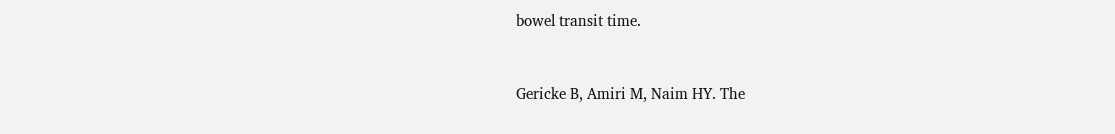bowel transit time.



Gericke B, Amiri M, Naim HY. The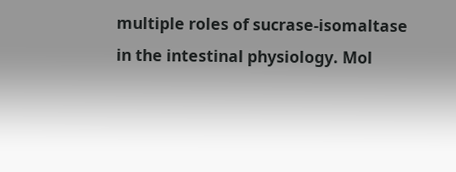multiple roles of sucrase-isomaltase in the intestinal physiology. Mol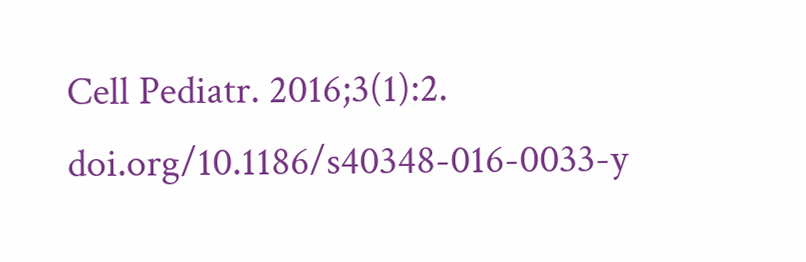Cell Pediatr. 2016;3(1):2. doi.org/10.1186/s40348-016-0033-y